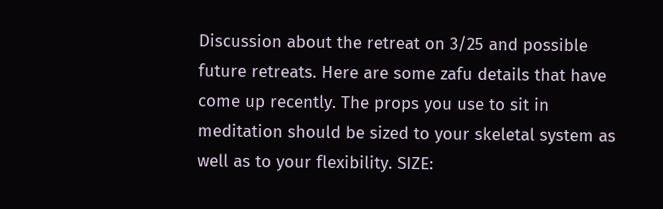Discussion about the retreat on 3/25 and possible future retreats. Here are some zafu details that have come up recently. The props you use to sit in meditation should be sized to your skeletal system as well as to your flexibility. SIZE: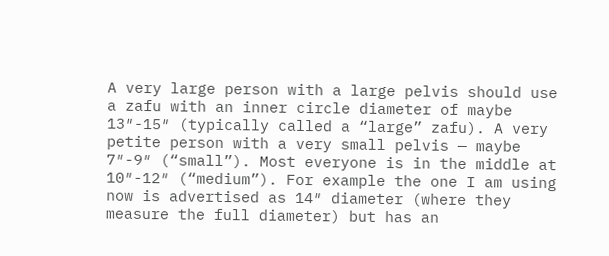A very large person with a large pelvis should use a zafu with an inner circle diameter of maybe 13″-15″ (typically called a “large” zafu). A very petite person with a very small pelvis — maybe 7″-9″ (“small”). Most everyone is in the middle at 10″-12″ (“medium”). For example the one I am using now is advertised as 14″ diameter (where they measure the full diameter) but has an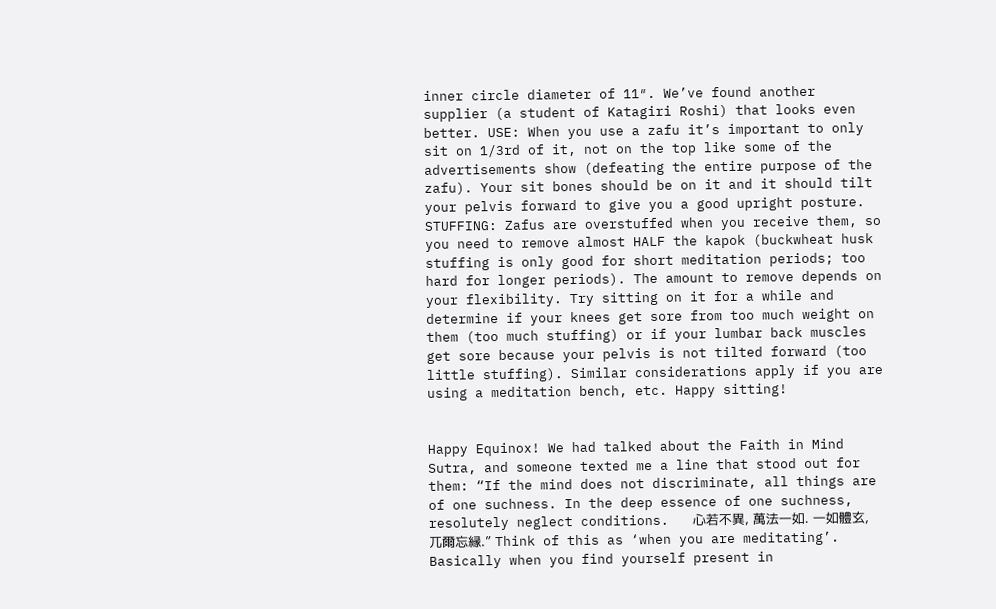inner circle diameter of 11″. We’ve found another supplier (a student of Katagiri Roshi) that looks even better. USE: When you use a zafu it’s important to only sit on 1/3rd of it, not on the top like some of the advertisements show (defeating the entire purpose of the zafu). Your sit bones should be on it and it should tilt your pelvis forward to give you a good upright posture. STUFFING: Zafus are overstuffed when you receive them, so you need to remove almost HALF the kapok (buckwheat husk stuffing is only good for short meditation periods; too hard for longer periods). The amount to remove depends on your flexibility. Try sitting on it for a while and determine if your knees get sore from too much weight on them (too much stuffing) or if your lumbar back muscles get sore because your pelvis is not tilted forward (too little stuffing). Similar considerations apply if you are using a meditation bench, etc. Happy sitting!


Happy Equinox! We had talked about the Faith in Mind Sutra, and someone texted me a line that stood out for them: “If the mind does not discriminate, all things are of one suchness. In the deep essence of one suchness, resolutely neglect conditions.   心若不異, 萬法一如. 一如體玄, 兀爾忘縁.” Think of this as ‘when you are meditating’. Basically when you find yourself present in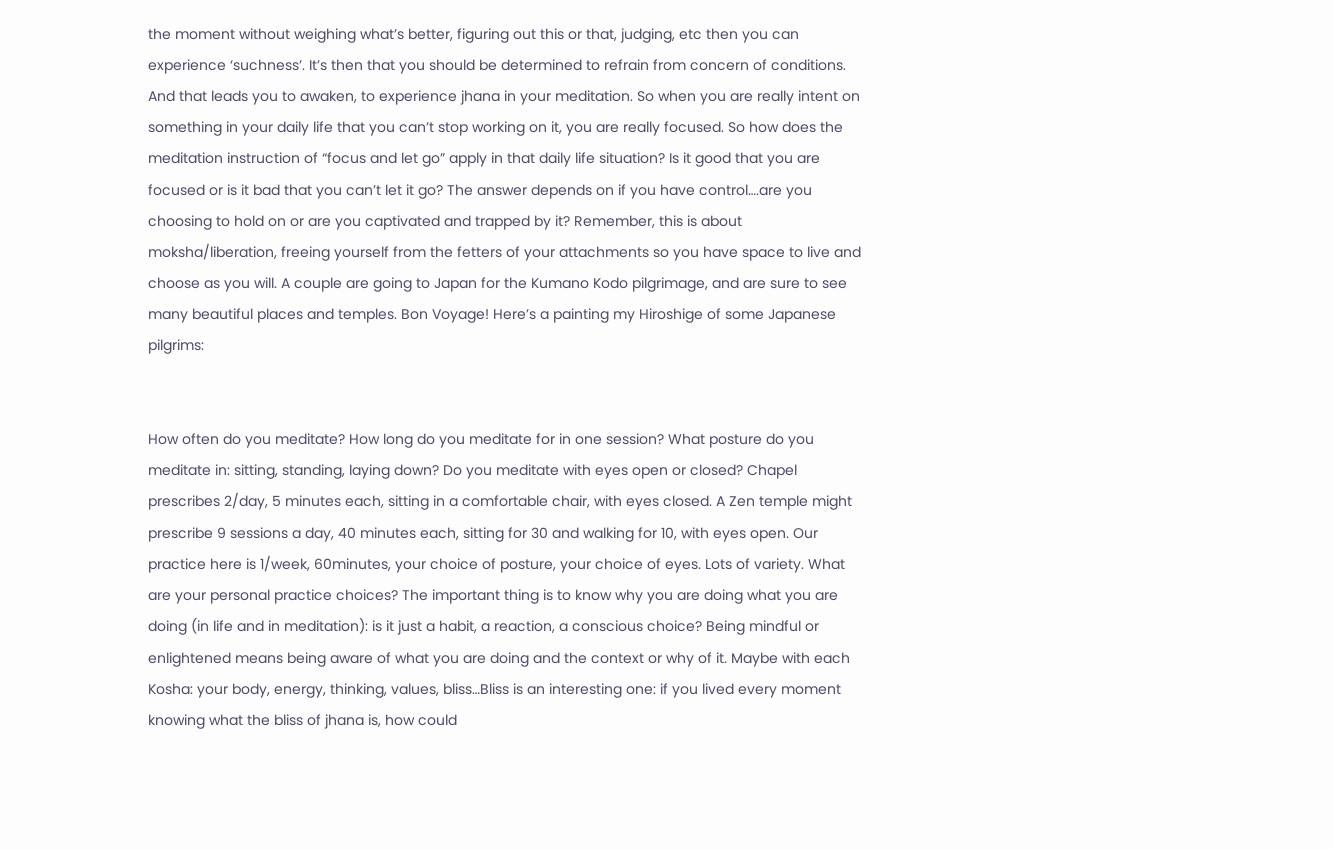the moment without weighing what’s better, figuring out this or that, judging, etc then you can experience ‘suchness’. It’s then that you should be determined to refrain from concern of conditions. And that leads you to awaken, to experience jhana in your meditation. So when you are really intent on something in your daily life that you can’t stop working on it, you are really focused. So how does the meditation instruction of “focus and let go” apply in that daily life situation? Is it good that you are focused or is it bad that you can’t let it go? The answer depends on if you have control….are you choosing to hold on or are you captivated and trapped by it? Remember, this is about moksha/liberation, freeing yourself from the fetters of your attachments so you have space to live and choose as you will. A couple are going to Japan for the Kumano Kodo pilgrimage, and are sure to see many beautiful places and temples. Bon Voyage! Here’s a painting my Hiroshige of some Japanese pilgrims:


How often do you meditate? How long do you meditate for in one session? What posture do you meditate in: sitting, standing, laying down? Do you meditate with eyes open or closed? Chapel prescribes 2/day, 5 minutes each, sitting in a comfortable chair, with eyes closed. A Zen temple might prescribe 9 sessions a day, 40 minutes each, sitting for 30 and walking for 10, with eyes open. Our practice here is 1/week, 60minutes, your choice of posture, your choice of eyes. Lots of variety. What are your personal practice choices? The important thing is to know why you are doing what you are doing (in life and in meditation): is it just a habit, a reaction, a conscious choice? Being mindful or enlightened means being aware of what you are doing and the context or why of it. Maybe with each Kosha: your body, energy, thinking, values, bliss…Bliss is an interesting one: if you lived every moment knowing what the bliss of jhana is, how could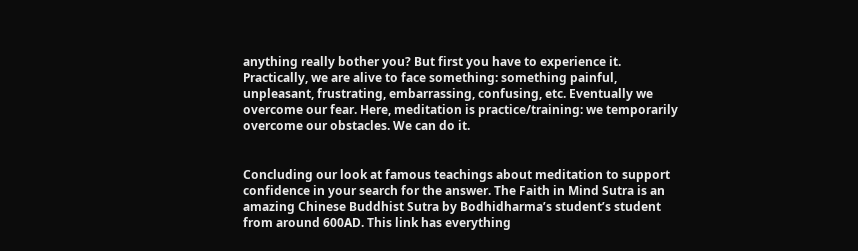anything really bother you? But first you have to experience it. Practically, we are alive to face something: something painful, unpleasant, frustrating, embarrassing, confusing, etc. Eventually we overcome our fear. Here, meditation is practice/training: we temporarily overcome our obstacles. We can do it.


Concluding our look at famous teachings about meditation to support confidence in your search for the answer. The Faith in Mind Sutra is an amazing Chinese Buddhist Sutra by Bodhidharma’s student’s student from around 600AD. This link has everything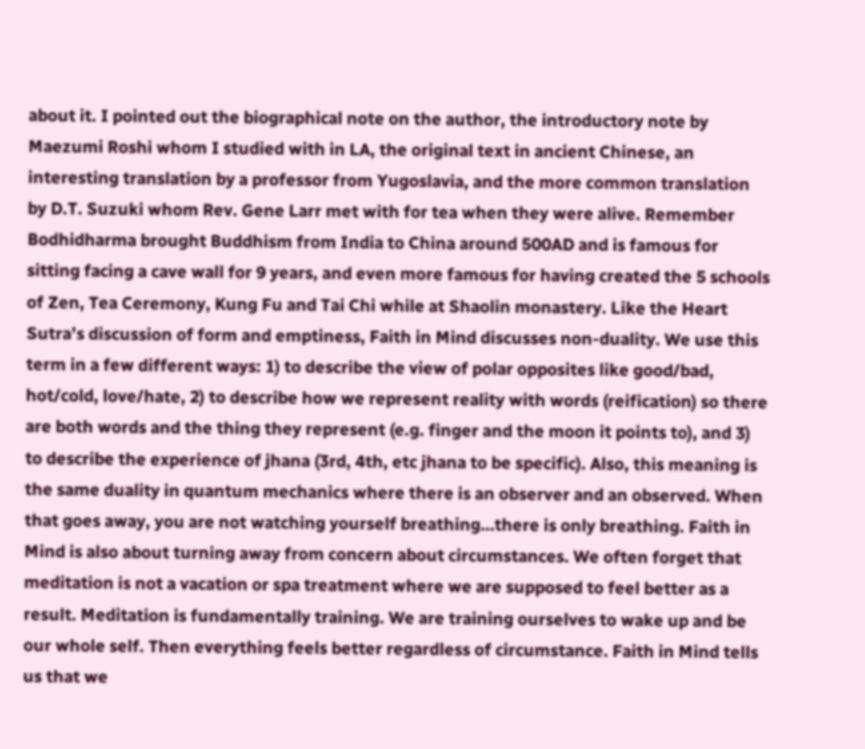about it. I pointed out the biographical note on the author, the introductory note by Maezumi Roshi whom I studied with in LA, the original text in ancient Chinese, an interesting translation by a professor from Yugoslavia, and the more common translation by D.T. Suzuki whom Rev. Gene Larr met with for tea when they were alive. Remember Bodhidharma brought Buddhism from India to China around 500AD and is famous for sitting facing a cave wall for 9 years, and even more famous for having created the 5 schools of Zen, Tea Ceremony, Kung Fu and Tai Chi while at Shaolin monastery. Like the Heart Sutra’s discussion of form and emptiness, Faith in Mind discusses non-duality. We use this term in a few different ways: 1) to describe the view of polar opposites like good/bad, hot/cold, love/hate, 2) to describe how we represent reality with words (reification) so there are both words and the thing they represent (e.g. finger and the moon it points to), and 3) to describe the experience of jhana (3rd, 4th, etc jhana to be specific). Also, this meaning is the same duality in quantum mechanics where there is an observer and an observed. When that goes away, you are not watching yourself breathing…there is only breathing. Faith in Mind is also about turning away from concern about circumstances. We often forget that meditation is not a vacation or spa treatment where we are supposed to feel better as a result. Meditation is fundamentally training. We are training ourselves to wake up and be our whole self. Then everything feels better regardless of circumstance. Faith in Mind tells us that we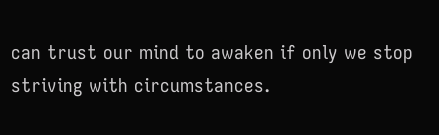can trust our mind to awaken if only we stop striving with circumstances.